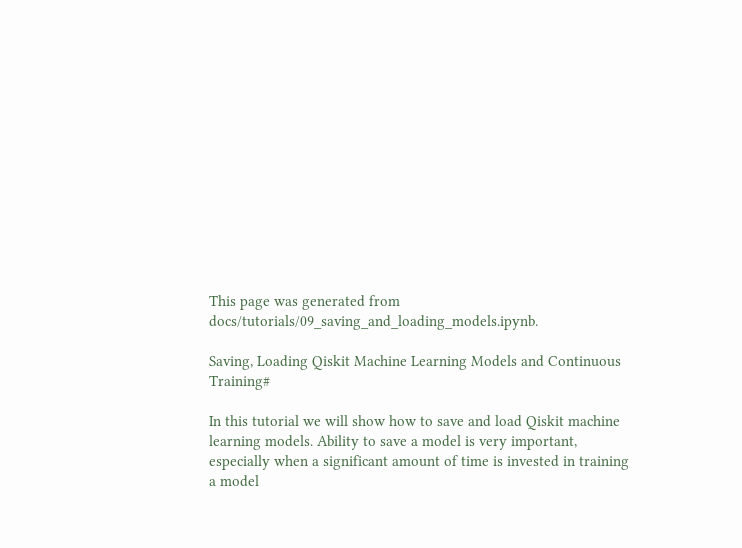This page was generated from docs/tutorials/09_saving_and_loading_models.ipynb.

Saving, Loading Qiskit Machine Learning Models and Continuous Training#

In this tutorial we will show how to save and load Qiskit machine learning models. Ability to save a model is very important, especially when a significant amount of time is invested in training a model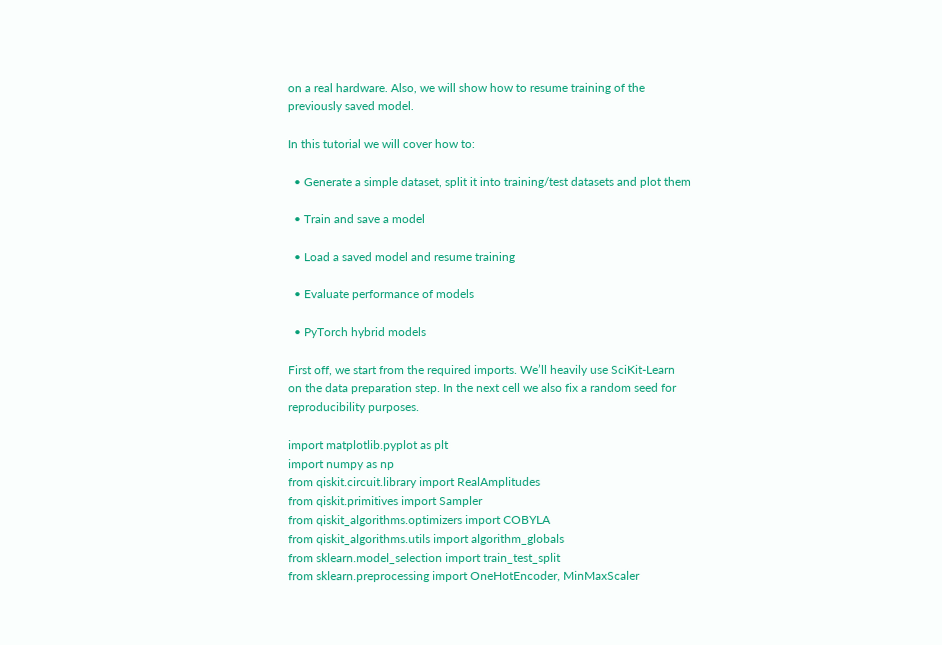on a real hardware. Also, we will show how to resume training of the previously saved model.

In this tutorial we will cover how to:

  • Generate a simple dataset, split it into training/test datasets and plot them

  • Train and save a model

  • Load a saved model and resume training

  • Evaluate performance of models

  • PyTorch hybrid models

First off, we start from the required imports. We’ll heavily use SciKit-Learn on the data preparation step. In the next cell we also fix a random seed for reproducibility purposes.

import matplotlib.pyplot as plt
import numpy as np
from qiskit.circuit.library import RealAmplitudes
from qiskit.primitives import Sampler
from qiskit_algorithms.optimizers import COBYLA
from qiskit_algorithms.utils import algorithm_globals
from sklearn.model_selection import train_test_split
from sklearn.preprocessing import OneHotEncoder, MinMaxScaler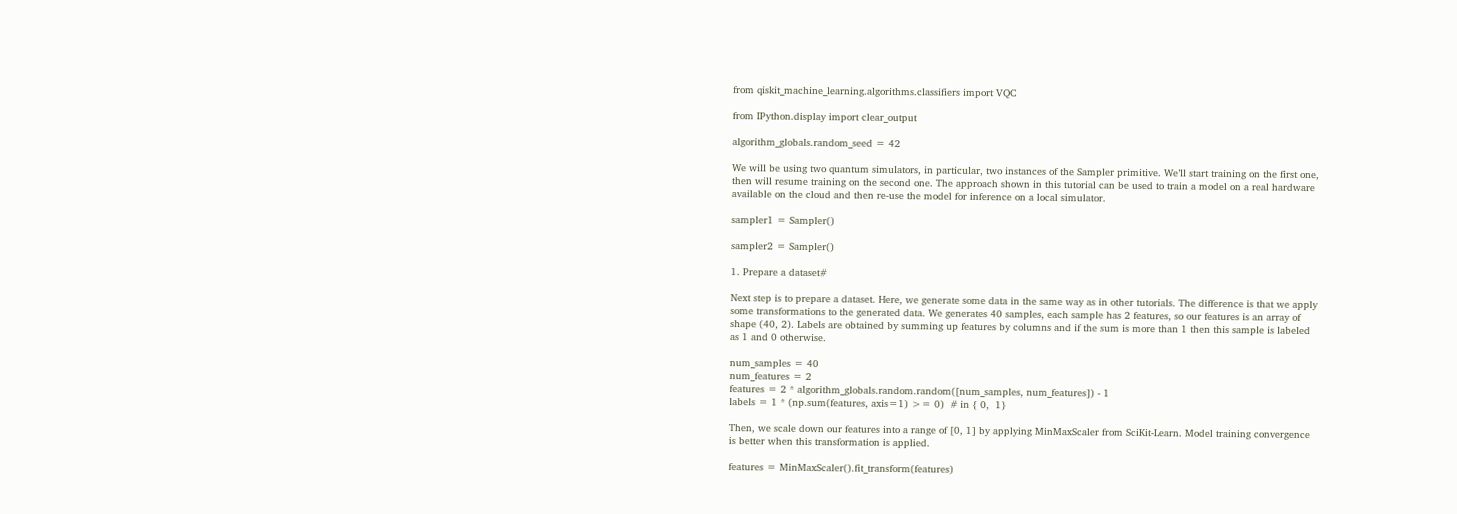from qiskit_machine_learning.algorithms.classifiers import VQC

from IPython.display import clear_output

algorithm_globals.random_seed = 42

We will be using two quantum simulators, in particular, two instances of the Sampler primitive. We’ll start training on the first one, then will resume training on the second one. The approach shown in this tutorial can be used to train a model on a real hardware available on the cloud and then re-use the model for inference on a local simulator.

sampler1 = Sampler()

sampler2 = Sampler()

1. Prepare a dataset#

Next step is to prepare a dataset. Here, we generate some data in the same way as in other tutorials. The difference is that we apply some transformations to the generated data. We generates 40 samples, each sample has 2 features, so our features is an array of shape (40, 2). Labels are obtained by summing up features by columns and if the sum is more than 1 then this sample is labeled as 1 and 0 otherwise.

num_samples = 40
num_features = 2
features = 2 * algorithm_globals.random.random([num_samples, num_features]) - 1
labels = 1 * (np.sum(features, axis=1) >= 0)  # in { 0,  1}

Then, we scale down our features into a range of [0, 1] by applying MinMaxScaler from SciKit-Learn. Model training convergence is better when this transformation is applied.

features = MinMaxScaler().fit_transform(features)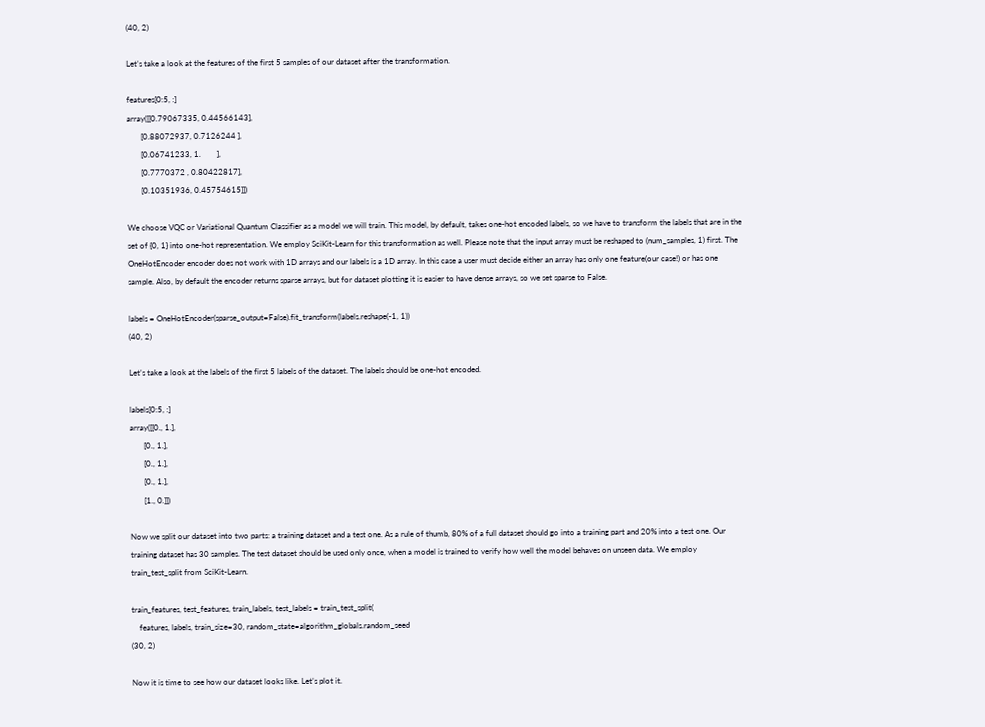(40, 2)

Let’s take a look at the features of the first 5 samples of our dataset after the transformation.

features[0:5, :]
array([[0.79067335, 0.44566143],
       [0.88072937, 0.7126244 ],
       [0.06741233, 1.        ],
       [0.7770372 , 0.80422817],
       [0.10351936, 0.45754615]])

We choose VQC or Variational Quantum Classifier as a model we will train. This model, by default, takes one-hot encoded labels, so we have to transform the labels that are in the set of {0, 1} into one-hot representation. We employ SciKit-Learn for this transformation as well. Please note that the input array must be reshaped to (num_samples, 1) first. The OneHotEncoder encoder does not work with 1D arrays and our labels is a 1D array. In this case a user must decide either an array has only one feature(our case!) or has one sample. Also, by default the encoder returns sparse arrays, but for dataset plotting it is easier to have dense arrays, so we set sparse to False.

labels = OneHotEncoder(sparse_output=False).fit_transform(labels.reshape(-1, 1))
(40, 2)

Let’s take a look at the labels of the first 5 labels of the dataset. The labels should be one-hot encoded.

labels[0:5, :]
array([[0., 1.],
       [0., 1.],
       [0., 1.],
       [0., 1.],
       [1., 0.]])

Now we split our dataset into two parts: a training dataset and a test one. As a rule of thumb, 80% of a full dataset should go into a training part and 20% into a test one. Our training dataset has 30 samples. The test dataset should be used only once, when a model is trained to verify how well the model behaves on unseen data. We employ train_test_split from SciKit-Learn.

train_features, test_features, train_labels, test_labels = train_test_split(
    features, labels, train_size=30, random_state=algorithm_globals.random_seed
(30, 2)

Now it is time to see how our dataset looks like. Let’s plot it.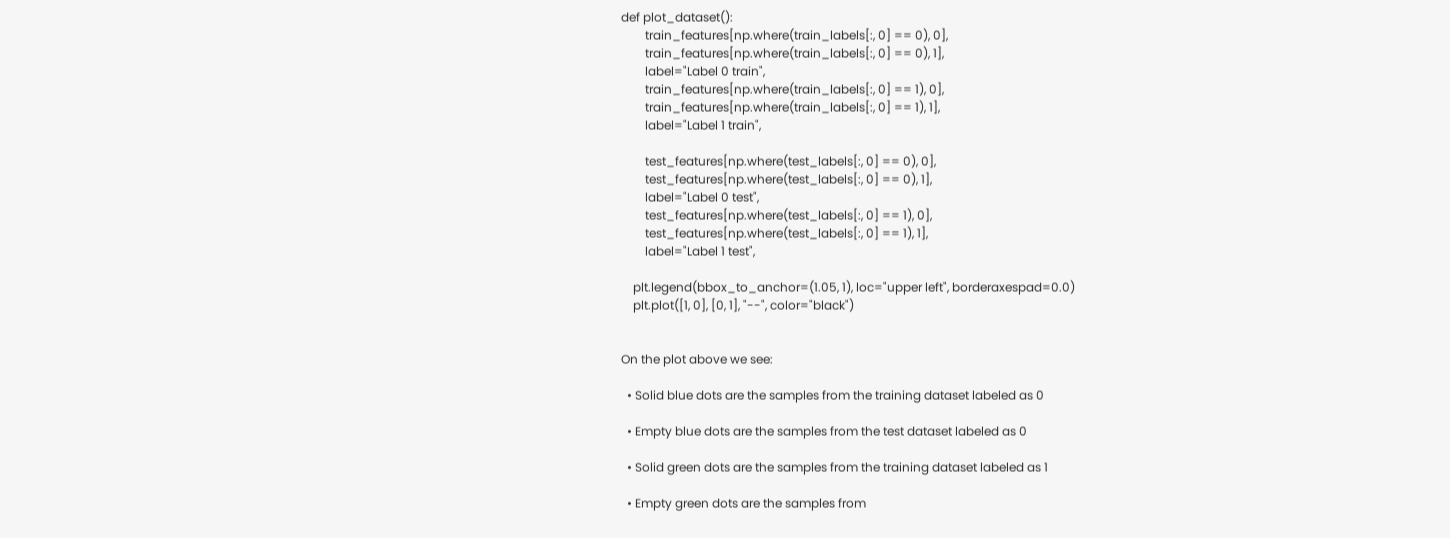def plot_dataset():
        train_features[np.where(train_labels[:, 0] == 0), 0],
        train_features[np.where(train_labels[:, 0] == 0), 1],
        label="Label 0 train",
        train_features[np.where(train_labels[:, 0] == 1), 0],
        train_features[np.where(train_labels[:, 0] == 1), 1],
        label="Label 1 train",

        test_features[np.where(test_labels[:, 0] == 0), 0],
        test_features[np.where(test_labels[:, 0] == 0), 1],
        label="Label 0 test",
        test_features[np.where(test_labels[:, 0] == 1), 0],
        test_features[np.where(test_labels[:, 0] == 1), 1],
        label="Label 1 test",

    plt.legend(bbox_to_anchor=(1.05, 1), loc="upper left", borderaxespad=0.0)
    plt.plot([1, 0], [0, 1], "--", color="black")


On the plot above we see:

  • Solid blue dots are the samples from the training dataset labeled as 0

  • Empty blue dots are the samples from the test dataset labeled as 0

  • Solid green dots are the samples from the training dataset labeled as 1

  • Empty green dots are the samples from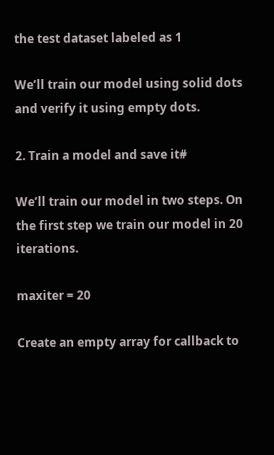the test dataset labeled as 1

We’ll train our model using solid dots and verify it using empty dots.

2. Train a model and save it#

We’ll train our model in two steps. On the first step we train our model in 20 iterations.

maxiter = 20

Create an empty array for callback to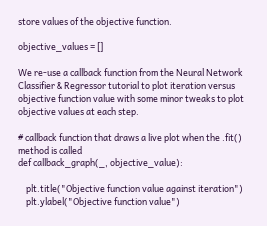store values of the objective function.

objective_values = []

We re-use a callback function from the Neural Network Classifier & Regressor tutorial to plot iteration versus objective function value with some minor tweaks to plot objective values at each step.

# callback function that draws a live plot when the .fit() method is called
def callback_graph(_, objective_value):

    plt.title("Objective function value against iteration")
    plt.ylabel("Objective function value")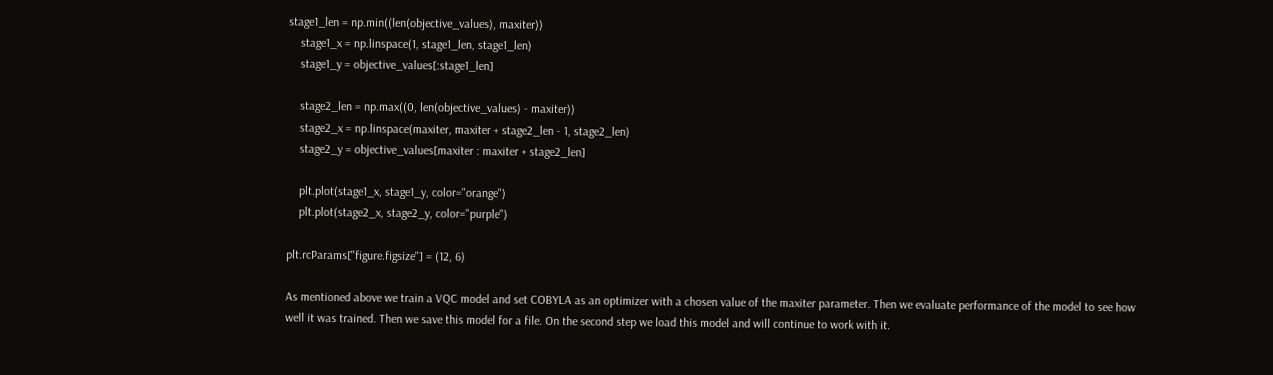stage1_len = np.min((len(objective_values), maxiter))
    stage1_x = np.linspace(1, stage1_len, stage1_len)
    stage1_y = objective_values[:stage1_len]

    stage2_len = np.max((0, len(objective_values) - maxiter))
    stage2_x = np.linspace(maxiter, maxiter + stage2_len - 1, stage2_len)
    stage2_y = objective_values[maxiter : maxiter + stage2_len]

    plt.plot(stage1_x, stage1_y, color="orange")
    plt.plot(stage2_x, stage2_y, color="purple")

plt.rcParams["figure.figsize"] = (12, 6)

As mentioned above we train a VQC model and set COBYLA as an optimizer with a chosen value of the maxiter parameter. Then we evaluate performance of the model to see how well it was trained. Then we save this model for a file. On the second step we load this model and will continue to work with it.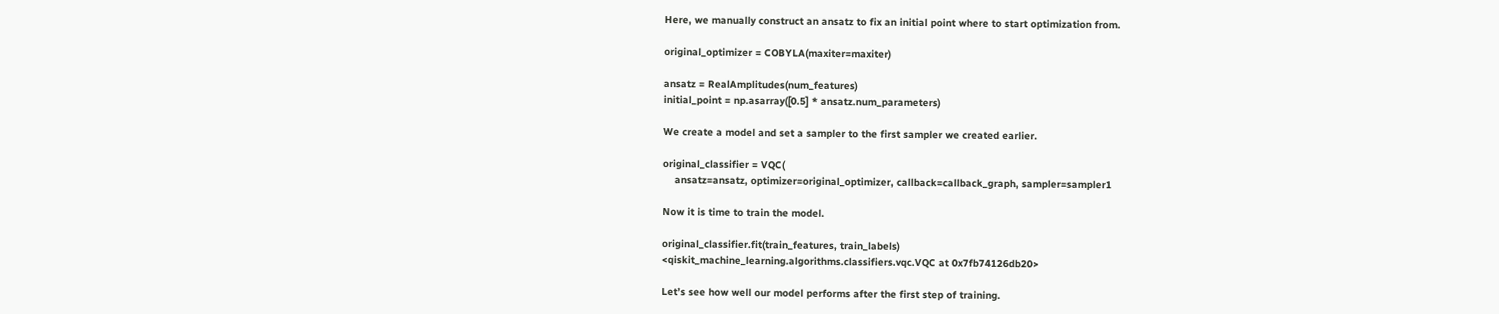Here, we manually construct an ansatz to fix an initial point where to start optimization from.

original_optimizer = COBYLA(maxiter=maxiter)

ansatz = RealAmplitudes(num_features)
initial_point = np.asarray([0.5] * ansatz.num_parameters)

We create a model and set a sampler to the first sampler we created earlier.

original_classifier = VQC(
    ansatz=ansatz, optimizer=original_optimizer, callback=callback_graph, sampler=sampler1

Now it is time to train the model.

original_classifier.fit(train_features, train_labels)
<qiskit_machine_learning.algorithms.classifiers.vqc.VQC at 0x7fb74126db20>

Let’s see how well our model performs after the first step of training.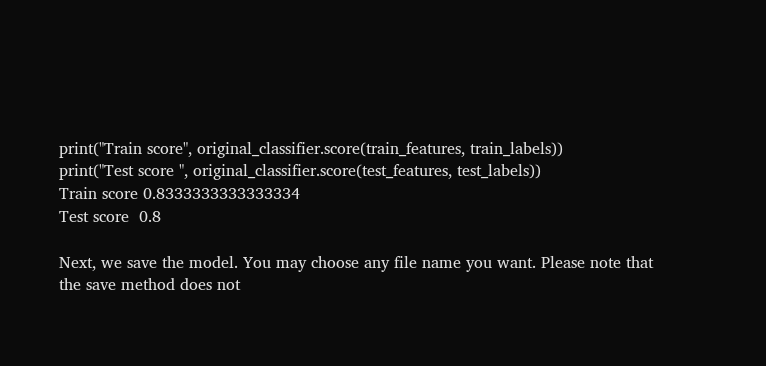print("Train score", original_classifier.score(train_features, train_labels))
print("Test score ", original_classifier.score(test_features, test_labels))
Train score 0.8333333333333334
Test score  0.8

Next, we save the model. You may choose any file name you want. Please note that the save method does not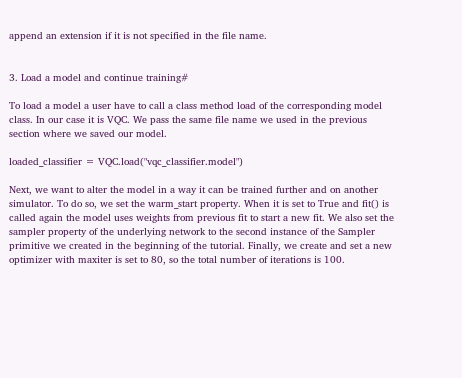append an extension if it is not specified in the file name.


3. Load a model and continue training#

To load a model a user have to call a class method load of the corresponding model class. In our case it is VQC. We pass the same file name we used in the previous section where we saved our model.

loaded_classifier = VQC.load("vqc_classifier.model")

Next, we want to alter the model in a way it can be trained further and on another simulator. To do so, we set the warm_start property. When it is set to True and fit() is called again the model uses weights from previous fit to start a new fit. We also set the sampler property of the underlying network to the second instance of the Sampler primitive we created in the beginning of the tutorial. Finally, we create and set a new optimizer with maxiter is set to 80, so the total number of iterations is 100.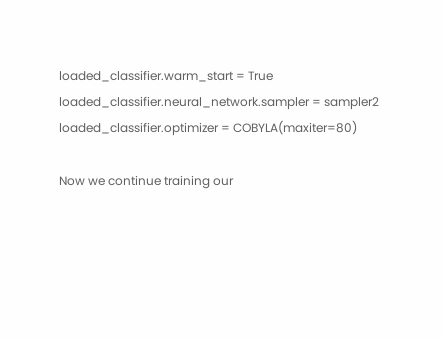loaded_classifier.warm_start = True
loaded_classifier.neural_network.sampler = sampler2
loaded_classifier.optimizer = COBYLA(maxiter=80)

Now we continue training our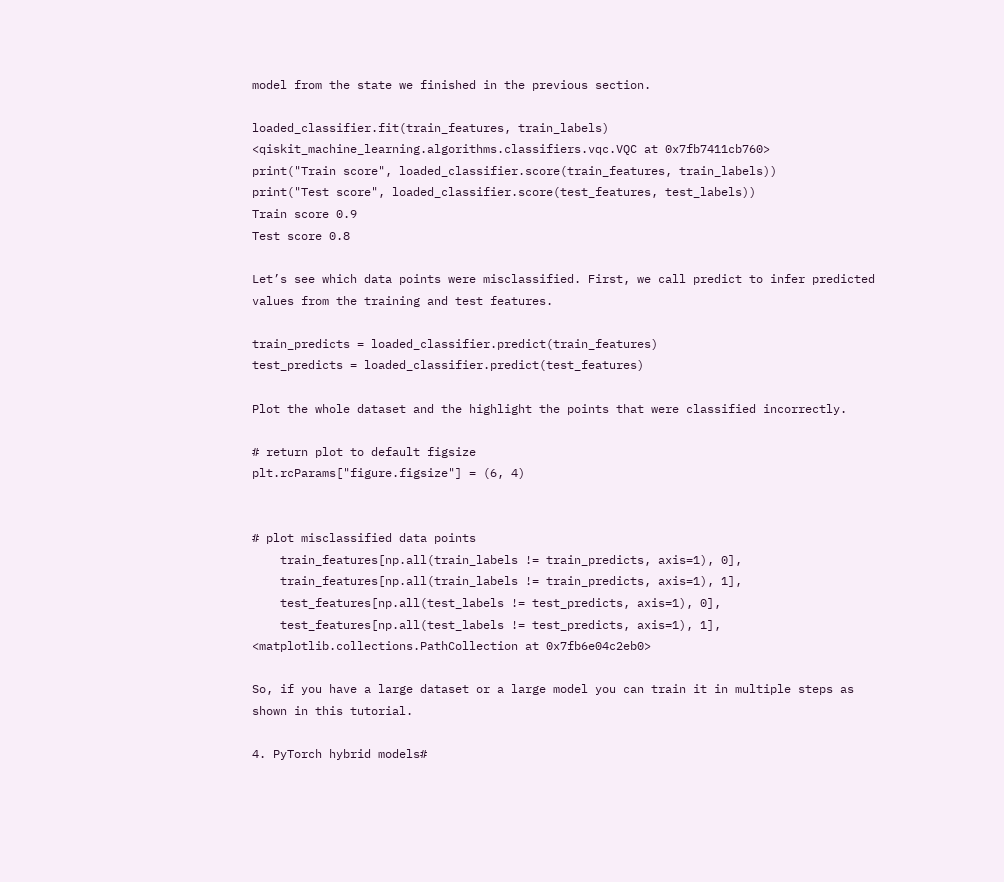model from the state we finished in the previous section.

loaded_classifier.fit(train_features, train_labels)
<qiskit_machine_learning.algorithms.classifiers.vqc.VQC at 0x7fb7411cb760>
print("Train score", loaded_classifier.score(train_features, train_labels))
print("Test score", loaded_classifier.score(test_features, test_labels))
Train score 0.9
Test score 0.8

Let’s see which data points were misclassified. First, we call predict to infer predicted values from the training and test features.

train_predicts = loaded_classifier.predict(train_features)
test_predicts = loaded_classifier.predict(test_features)

Plot the whole dataset and the highlight the points that were classified incorrectly.

# return plot to default figsize
plt.rcParams["figure.figsize"] = (6, 4)


# plot misclassified data points
    train_features[np.all(train_labels != train_predicts, axis=1), 0],
    train_features[np.all(train_labels != train_predicts, axis=1), 1],
    test_features[np.all(test_labels != test_predicts, axis=1), 0],
    test_features[np.all(test_labels != test_predicts, axis=1), 1],
<matplotlib.collections.PathCollection at 0x7fb6e04c2eb0>

So, if you have a large dataset or a large model you can train it in multiple steps as shown in this tutorial.

4. PyTorch hybrid models#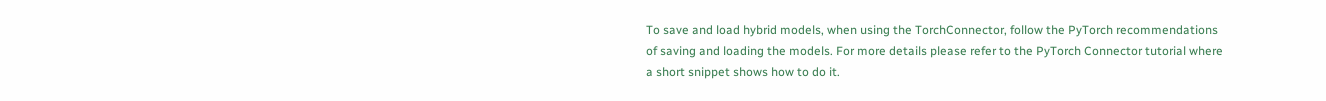To save and load hybrid models, when using the TorchConnector, follow the PyTorch recommendations of saving and loading the models. For more details please refer to the PyTorch Connector tutorial where a short snippet shows how to do it.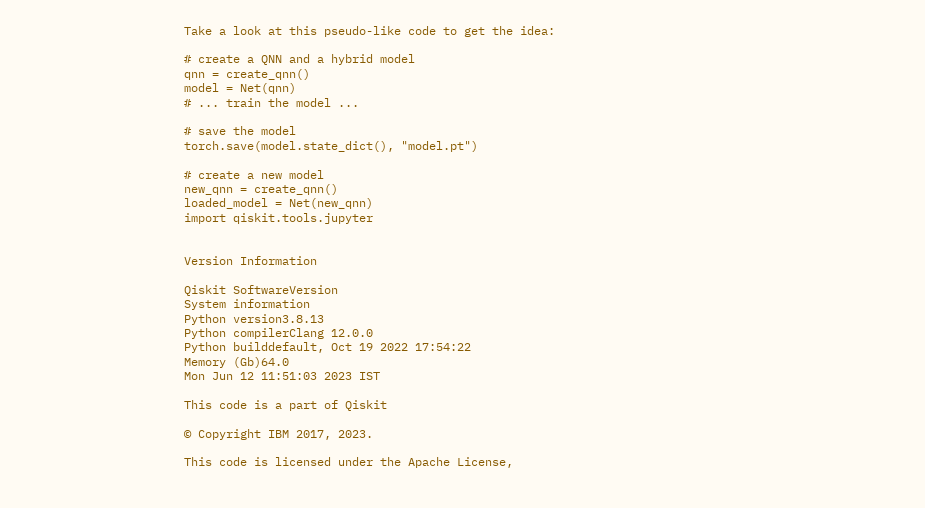Take a look at this pseudo-like code to get the idea:

# create a QNN and a hybrid model
qnn = create_qnn()
model = Net(qnn)
# ... train the model ...

# save the model
torch.save(model.state_dict(), "model.pt")

# create a new model
new_qnn = create_qnn()
loaded_model = Net(new_qnn)
import qiskit.tools.jupyter


Version Information

Qiskit SoftwareVersion
System information
Python version3.8.13
Python compilerClang 12.0.0
Python builddefault, Oct 19 2022 17:54:22
Memory (Gb)64.0
Mon Jun 12 11:51:03 2023 IST

This code is a part of Qiskit

© Copyright IBM 2017, 2023.

This code is licensed under the Apache License,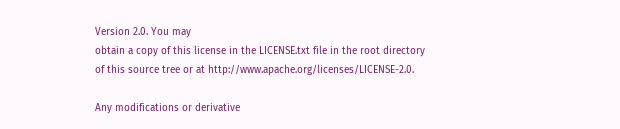Version 2.0. You may
obtain a copy of this license in the LICENSE.txt file in the root directory
of this source tree or at http://www.apache.org/licenses/LICENSE-2.0.

Any modifications or derivative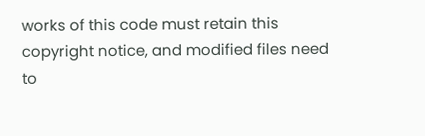works of this code must retain this
copyright notice, and modified files need to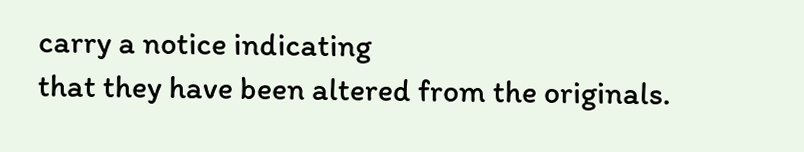carry a notice indicating
that they have been altered from the originals.